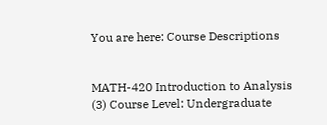You are here: Course Descriptions


MATH-420 Introduction to Analysis (3) Course Level: Undergraduate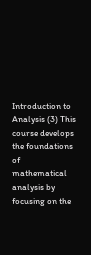Introduction to Analysis (3) This course develops the foundations of mathematical analysis by focusing on the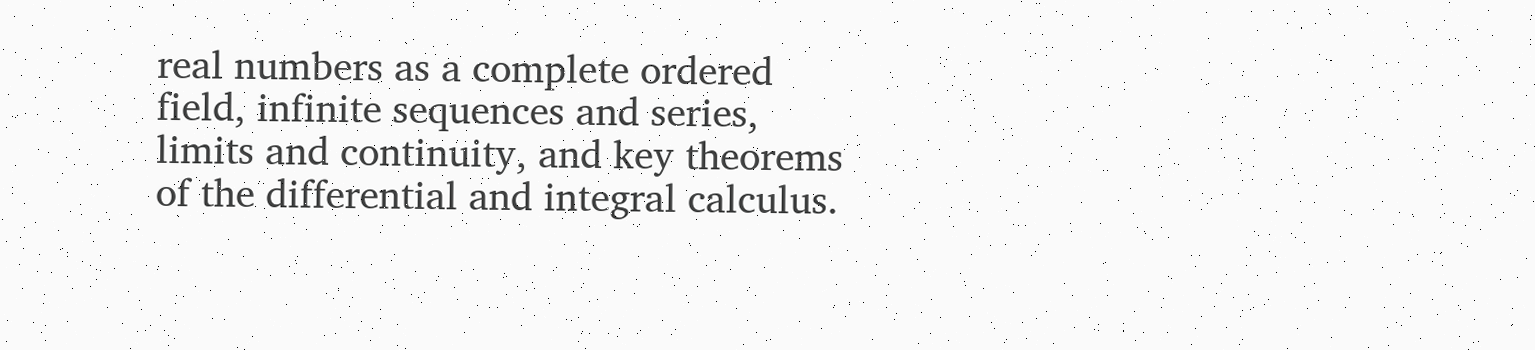real numbers as a complete ordered field, infinite sequences and series, limits and continuity, and key theorems of the differential and integral calculus.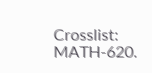Crosslist: MATH-620.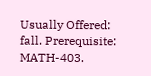Usually Offered: fall. Prerequisite: MATH-403.